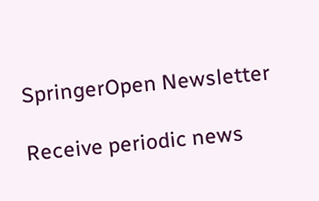SpringerOpen Newsletter

Receive periodic news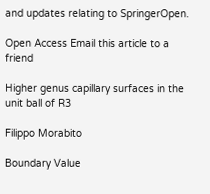and updates relating to SpringerOpen.

Open Access Email this article to a friend

Higher genus capillary surfaces in the unit ball of R3

Filippo Morabito

Boundary Value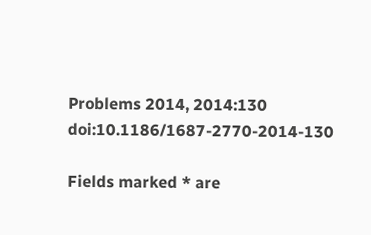Problems 2014, 2014:130  doi:10.1186/1687-2770-2014-130

Fields marked * are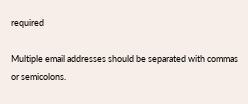required

Multiple email addresses should be separated with commas or semicolons.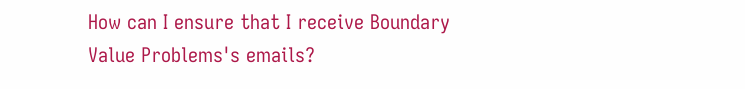How can I ensure that I receive Boundary Value Problems's emails?